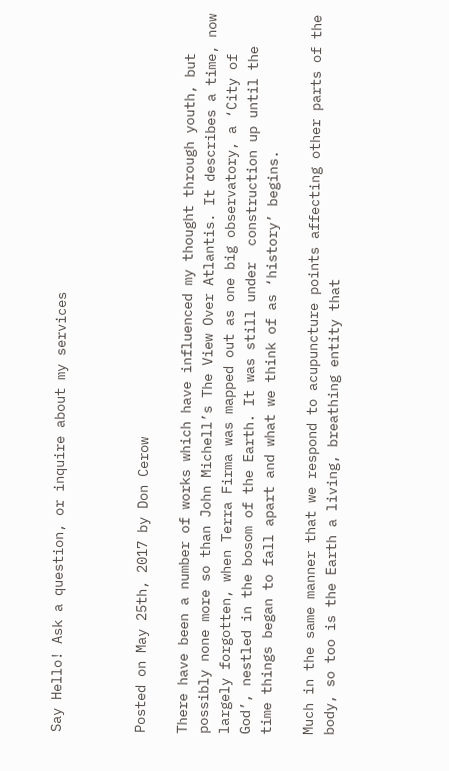Say Hello! Ask a question, or inquire about my services



Posted on May 25th, 2017 by Don Cerow

There have been a number of works which have influenced my thought through youth, but possibly none more so than John Michell’s The View Over Atlantis. It describes a time, now largely forgotten, when Terra Firma was mapped out as one big observatory, a ‘City of God’, nestled in the bosom of the Earth. It was still under  construction up until the time things began to fall apart and what we think of as ‘history’ begins.

Much in the same manner that we respond to acupuncture points affecting other parts of the body, so too is the Earth a living, breathing entity that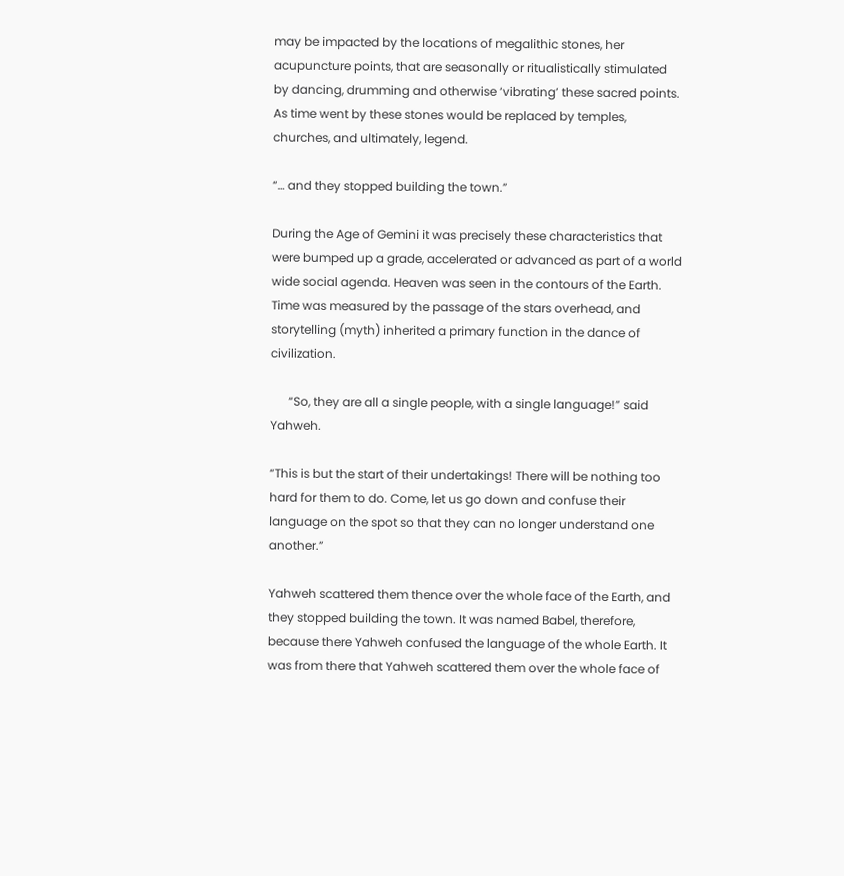may be impacted by the locations of megalithic stones, her acupuncture points, that are seasonally or ritualistically stimulated by dancing, drumming and otherwise ‘vibrating’ these sacred points. As time went by these stones would be replaced by temples, churches, and ultimately, legend.

“… and they stopped building the town.”

During the Age of Gemini it was precisely these characteristics that were bumped up a grade, accelerated or advanced as part of a world wide social agenda. Heaven was seen in the contours of the Earth. Time was measured by the passage of the stars overhead, and storytelling (myth) inherited a primary function in the dance of civilization.

      “So, they are all a single people, with a single language!” said Yahweh.

“This is but the start of their undertakings! There will be nothing too hard for them to do. Come, let us go down and confuse their language on the spot so that they can no longer understand one another.”

Yahweh scattered them thence over the whole face of the Earth, and they stopped building the town. It was named Babel, therefore, because there Yahweh confused the language of the whole Earth. It was from there that Yahweh scattered them over the whole face of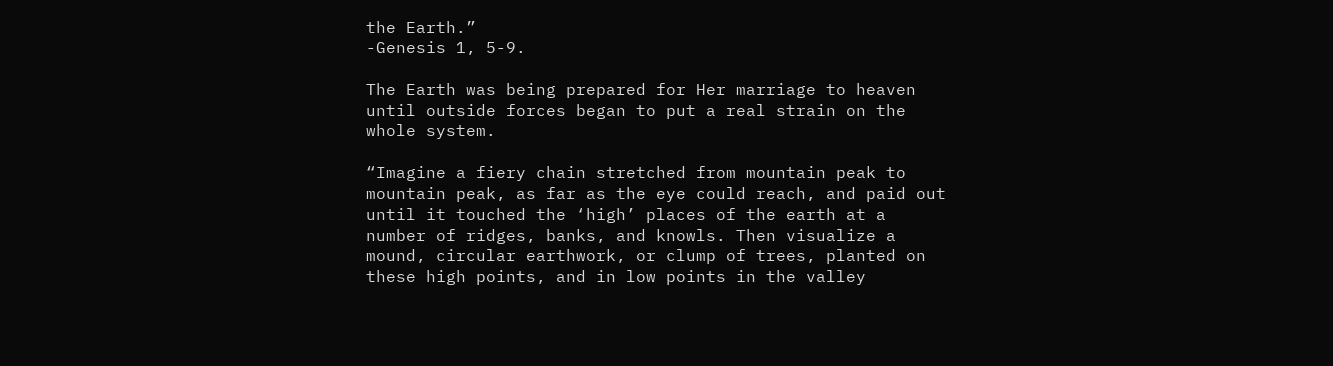the Earth.”                                                    -Genesis 1, 5-9.

The Earth was being prepared for Her marriage to heaven until outside forces began to put a real strain on the whole system.

“Imagine a fiery chain stretched from mountain peak to mountain peak, as far as the eye could reach, and paid out until it touched the ‘high’ places of the earth at a number of ridges, banks, and knowls. Then visualize a mound, circular earthwork, or clump of trees, planted on these high points, and in low points in the valley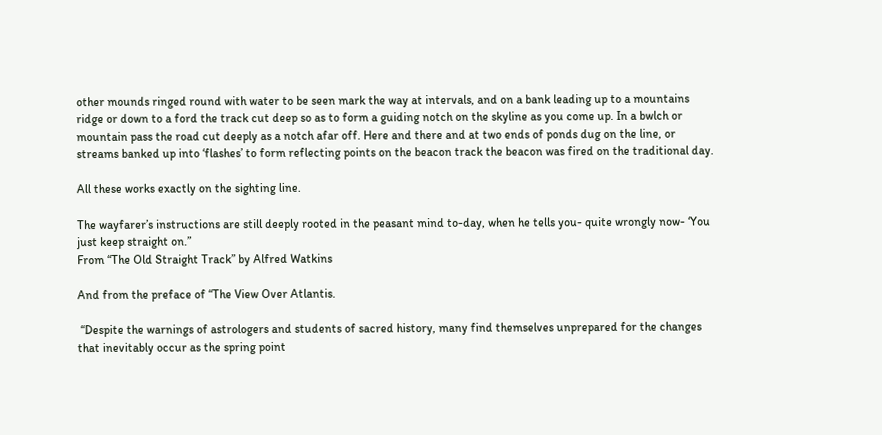other mounds ringed round with water to be seen mark the way at intervals, and on a bank leading up to a mountains ridge or down to a ford the track cut deep so as to form a guiding notch on the skyline as you come up. In a bwlch or mountain pass the road cut deeply as a notch afar off. Here and there and at two ends of ponds dug on the line, or streams banked up into ‘flashes’ to form reflecting points on the beacon track the beacon was fired on the traditional day.

All these works exactly on the sighting line.

The wayfarer’s instructions are still deeply rooted in the peasant mind to-day, when he tells you- quite wrongly now- ‘You just keep straight on.”
From “The Old Straight Track” by Alfred Watkins

And from the preface of “The View Over Atlantis.

 “Despite the warnings of astrologers and students of sacred history, many find themselves unprepared for the changes that inevitably occur as the spring point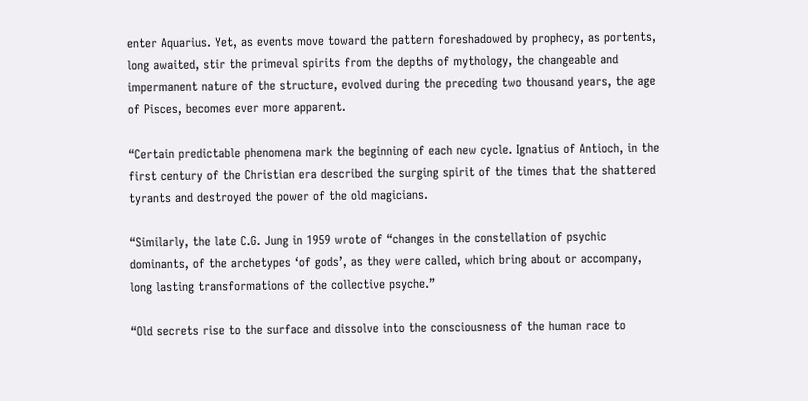enter Aquarius. Yet, as events move toward the pattern foreshadowed by prophecy, as portents, long awaited, stir the primeval spirits from the depths of mythology, the changeable and impermanent nature of the structure, evolved during the preceding two thousand years, the age of Pisces, becomes ever more apparent.

“Certain predictable phenomena mark the beginning of each new cycle. Ignatius of Antioch, in the first century of the Christian era described the surging spirit of the times that the shattered tyrants and destroyed the power of the old magicians.

“Similarly, the late C.G. Jung in 1959 wrote of “changes in the constellation of psychic dominants, of the archetypes ‘of gods’, as they were called, which bring about or accompany, long lasting transformations of the collective psyche.”

“Old secrets rise to the surface and dissolve into the consciousness of the human race to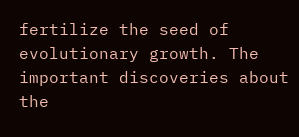fertilize the seed of evolutionary growth. The important discoveries about the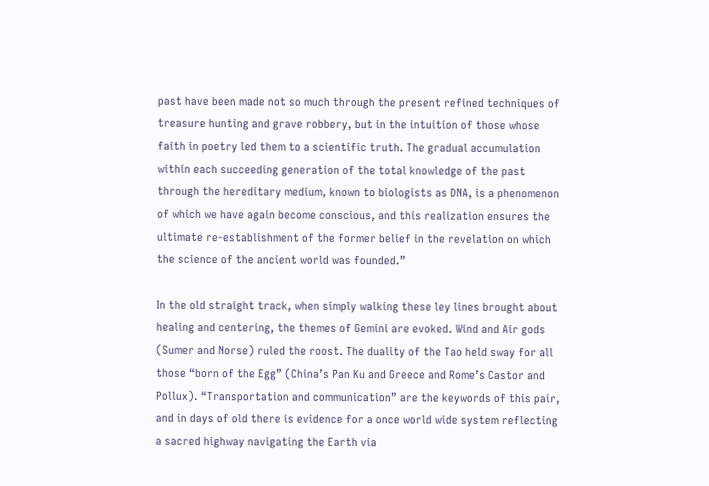past have been made not so much through the present refined techniques of treasure hunting and grave robbery, but in the intuition of those whose faith in poetry led them to a scientific truth. The gradual accumulation within each succeeding generation of the total knowledge of the past through the hereditary medium, known to biologists as DNA, is a phenomenon of which we have again become conscious, and this realization ensures the ultimate re-establishment of the former belief in the revelation on which the science of the ancient world was founded.”

In the old straight track, when simply walking these ley lines brought about healing and centering, the themes of Gemini are evoked. Wind and Air gods (Sumer and Norse) ruled the roost. The duality of the Tao held sway for all those “born of the Egg” (China’s Pan Ku and Greece and Rome’s Castor and Pollux). “Transportation and communication” are the keywords of this pair, and in days of old there is evidence for a once world wide system reflecting a sacred highway navigating the Earth via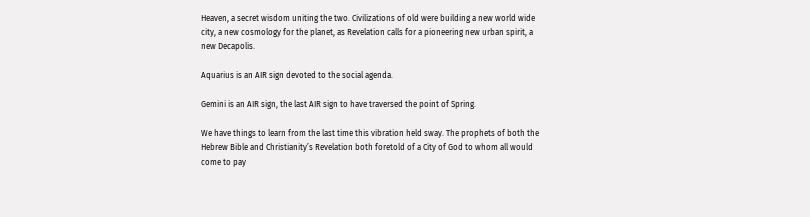Heaven, a secret wisdom uniting the two. Civilizations of old were building a new world wide city, a new cosmology for the planet, as Revelation calls for a pioneering new urban spirit, a new Decapolis.

Aquarius is an AIR sign devoted to the social agenda.

Gemini is an AIR sign, the last AIR sign to have traversed the point of Spring.

We have things to learn from the last time this vibration held sway. The prophets of both the Hebrew Bible and Christianity’s Revelation both foretold of a City of God to whom all would come to pay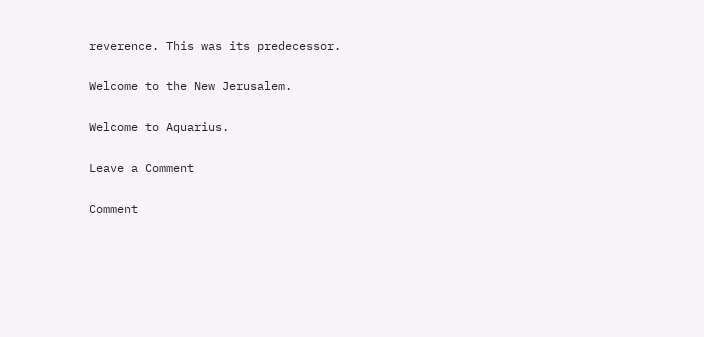reverence. This was its predecessor.

Welcome to the New Jerusalem.

Welcome to Aquarius.

Leave a Comment

Comment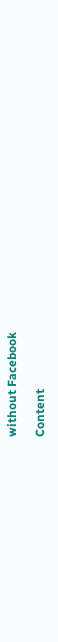without Facebook

Content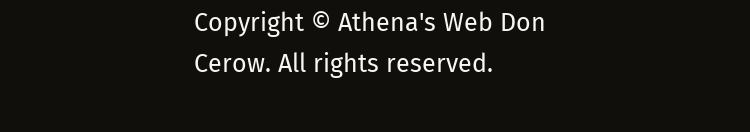Copyright © Athena's Web Don Cerow. All rights reserved.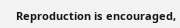Reproduction is encouraged,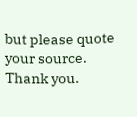but please quote your source. Thank you.